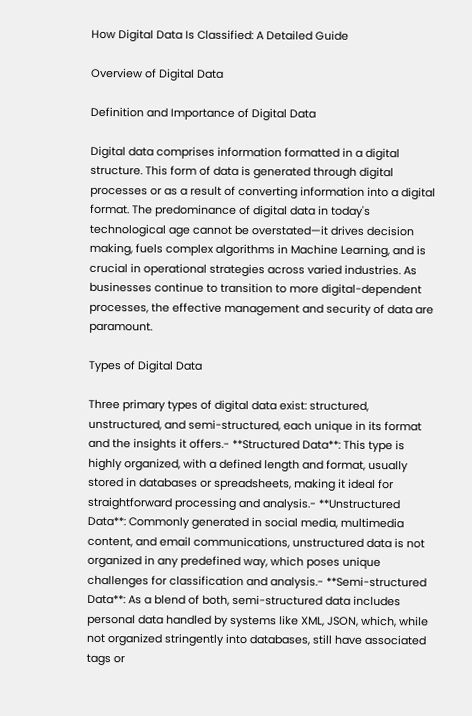How Digital Data Is Classified: A Detailed Guide

Overview of Digital Data

Definition and Importance of Digital Data

Digital data comprises information formatted in a digital structure. This form of data is generated through digital processes or as a result of converting information into a digital format. The predominance of digital data in today's technological age cannot be overstated—it drives decision making, fuels complex algorithms in Machine Learning, and is crucial in operational strategies across varied industries. As businesses continue to transition to more digital-dependent processes, the effective management and security of data are paramount.

Types of Digital Data

Three primary types of digital data exist: structured, unstructured, and semi-structured, each unique in its format and the insights it offers.- **Structured Data**: This type is highly organized, with a defined length and format, usually stored in databases or spreadsheets, making it ideal for straightforward processing and analysis.- **Unstructured Data**: Commonly generated in social media, multimedia content, and email communications, unstructured data is not organized in any predefined way, which poses unique challenges for classification and analysis.- **Semi-structured Data**: As a blend of both, semi-structured data includes personal data handled by systems like XML, JSON, which, while not organized stringently into databases, still have associated tags or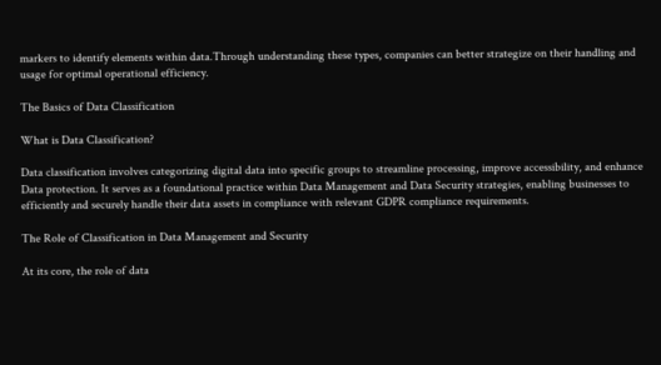markers to identify elements within data.Through understanding these types, companies can better strategize on their handling and usage for optimal operational efficiency.

The Basics of Data Classification

What is Data Classification?

Data classification involves categorizing digital data into specific groups to streamline processing, improve accessibility, and enhance Data protection. It serves as a foundational practice within Data Management and Data Security strategies, enabling businesses to efficiently and securely handle their data assets in compliance with relevant GDPR compliance requirements.

The Role of Classification in Data Management and Security

At its core, the role of data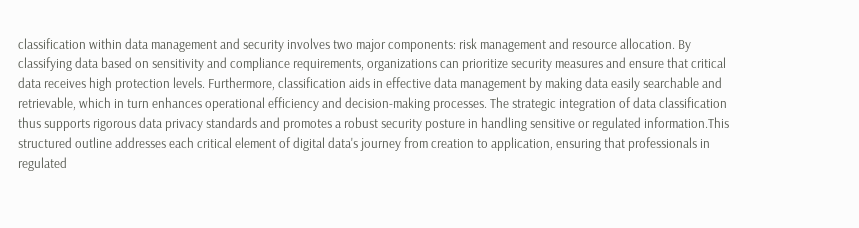classification within data management and security involves two major components: risk management and resource allocation. By classifying data based on sensitivity and compliance requirements, organizations can prioritize security measures and ensure that critical data receives high protection levels. Furthermore, classification aids in effective data management by making data easily searchable and retrievable, which in turn enhances operational efficiency and decision-making processes. The strategic integration of data classification thus supports rigorous data privacy standards and promotes a robust security posture in handling sensitive or regulated information.This structured outline addresses each critical element of digital data's journey from creation to application, ensuring that professionals in regulated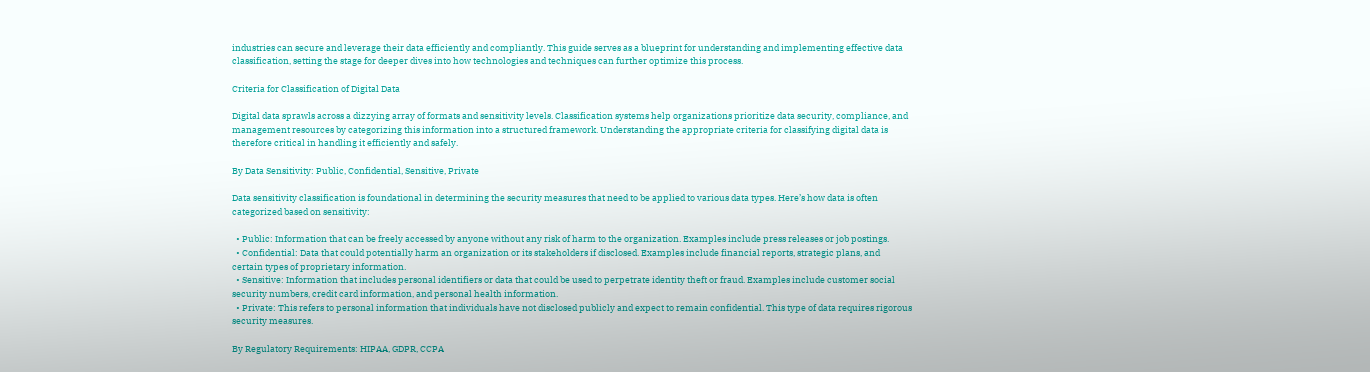industries can secure and leverage their data efficiently and compliantly. This guide serves as a blueprint for understanding and implementing effective data classification, setting the stage for deeper dives into how technologies and techniques can further optimize this process.

Criteria for Classification of Digital Data

Digital data sprawls across a dizzying array of formats and sensitivity levels. Classification systems help organizations prioritize data security, compliance, and management resources by categorizing this information into a structured framework. Understanding the appropriate criteria for classifying digital data is therefore critical in handling it efficiently and safely.

By Data Sensitivity: Public, Confidential, Sensitive, Private

Data sensitivity classification is foundational in determining the security measures that need to be applied to various data types. Here’s how data is often categorized based on sensitivity:

  • Public: Information that can be freely accessed by anyone without any risk of harm to the organization. Examples include press releases or job postings.
  • Confidential: Data that could potentially harm an organization or its stakeholders if disclosed. Examples include financial reports, strategic plans, and certain types of proprietary information.
  • Sensitive: Information that includes personal identifiers or data that could be used to perpetrate identity theft or fraud. Examples include customer social security numbers, credit card information, and personal health information.
  • Private: This refers to personal information that individuals have not disclosed publicly and expect to remain confidential. This type of data requires rigorous security measures.

By Regulatory Requirements: HIPAA, GDPR, CCPA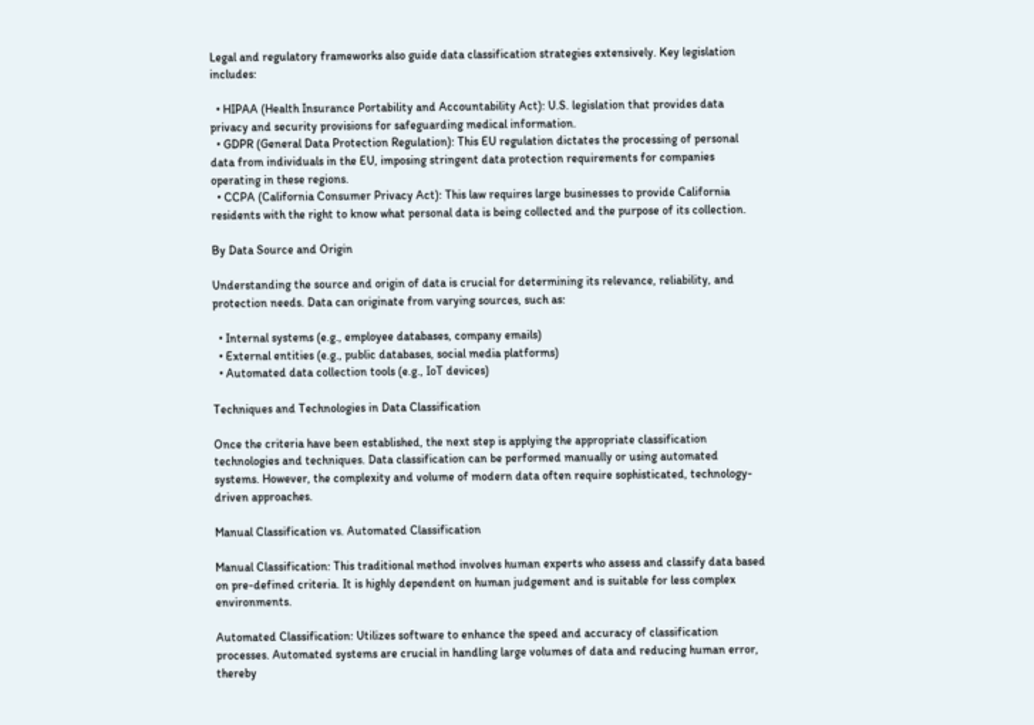Legal and regulatory frameworks also guide data classification strategies extensively. Key legislation includes:

  • HIPAA (Health Insurance Portability and Accountability Act): U.S. legislation that provides data privacy and security provisions for safeguarding medical information.
  • GDPR (General Data Protection Regulation): This EU regulation dictates the processing of personal data from individuals in the EU, imposing stringent data protection requirements for companies operating in these regions.
  • CCPA (California Consumer Privacy Act): This law requires large businesses to provide California residents with the right to know what personal data is being collected and the purpose of its collection.

By Data Source and Origin

Understanding the source and origin of data is crucial for determining its relevance, reliability, and protection needs. Data can originate from varying sources, such as:

  • Internal systems (e.g., employee databases, company emails)
  • External entities (e.g., public databases, social media platforms)
  • Automated data collection tools (e.g., IoT devices)

Techniques and Technologies in Data Classification

Once the criteria have been established, the next step is applying the appropriate classification technologies and techniques. Data classification can be performed manually or using automated systems. However, the complexity and volume of modern data often require sophisticated, technology-driven approaches.

Manual Classification vs. Automated Classification

Manual Classification: This traditional method involves human experts who assess and classify data based on pre-defined criteria. It is highly dependent on human judgement and is suitable for less complex environments.

Automated Classification: Utilizes software to enhance the speed and accuracy of classification processes. Automated systems are crucial in handling large volumes of data and reducing human error, thereby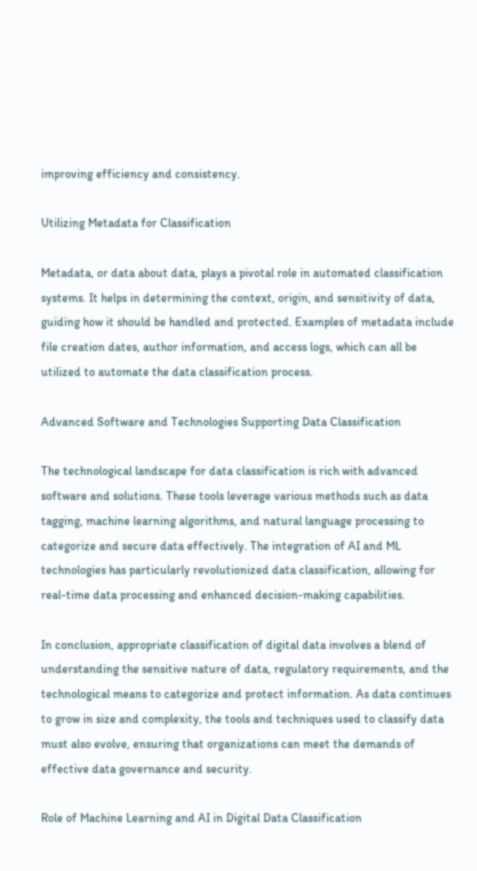improving efficiency and consistency.

Utilizing Metadata for Classification

Metadata, or data about data, plays a pivotal role in automated classification systems. It helps in determining the context, origin, and sensitivity of data, guiding how it should be handled and protected. Examples of metadata include file creation dates, author information, and access logs, which can all be utilized to automate the data classification process.

Advanced Software and Technologies Supporting Data Classification

The technological landscape for data classification is rich with advanced software and solutions. These tools leverage various methods such as data tagging, machine learning algorithms, and natural language processing to categorize and secure data effectively. The integration of AI and ML technologies has particularly revolutionized data classification, allowing for real-time data processing and enhanced decision-making capabilities.

In conclusion, appropriate classification of digital data involves a blend of understanding the sensitive nature of data, regulatory requirements, and the technological means to categorize and protect information. As data continues to grow in size and complexity, the tools and techniques used to classify data must also evolve, ensuring that organizations can meet the demands of effective data governance and security.

Role of Machine Learning and AI in Digital Data Classification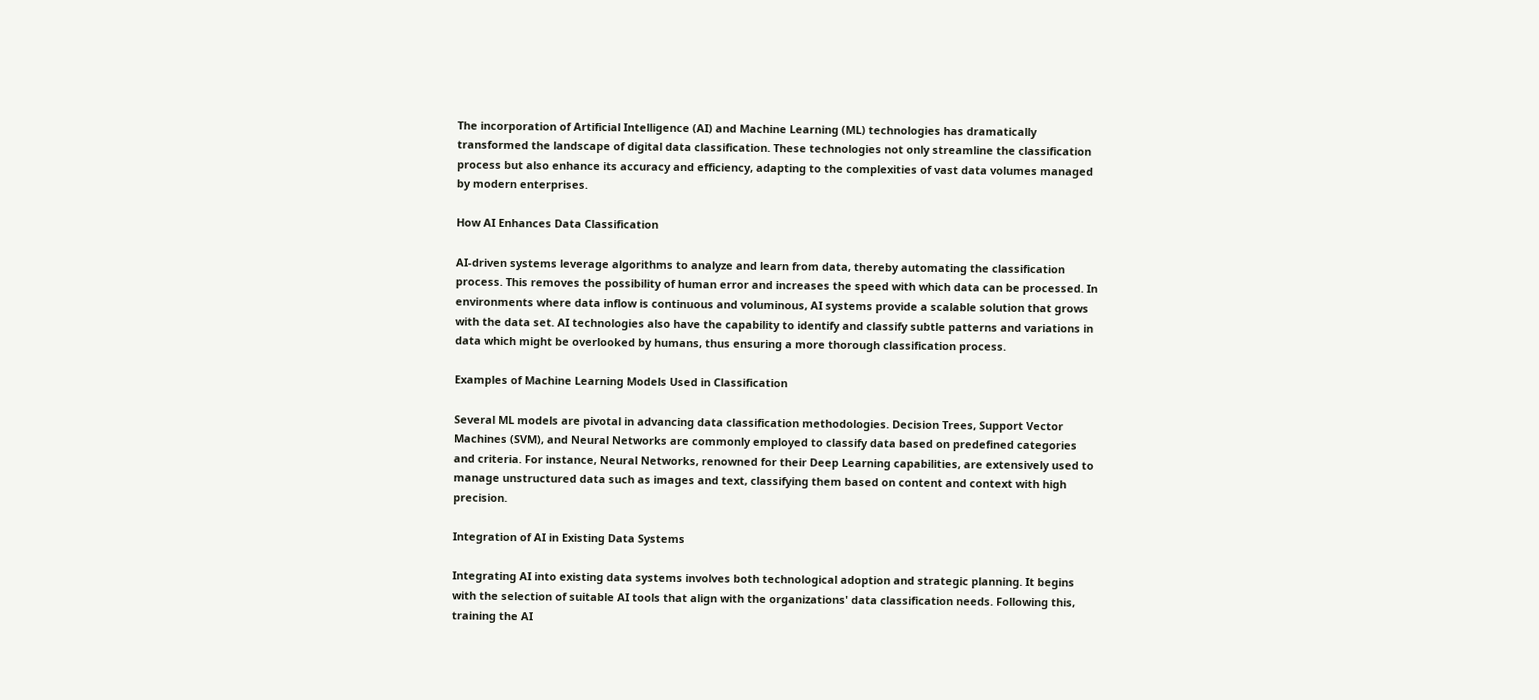The incorporation of Artificial Intelligence (AI) and Machine Learning (ML) technologies has dramatically transformed the landscape of digital data classification. These technologies not only streamline the classification process but also enhance its accuracy and efficiency, adapting to the complexities of vast data volumes managed by modern enterprises.

How AI Enhances Data Classification

AI-driven systems leverage algorithms to analyze and learn from data, thereby automating the classification process. This removes the possibility of human error and increases the speed with which data can be processed. In environments where data inflow is continuous and voluminous, AI systems provide a scalable solution that grows with the data set. AI technologies also have the capability to identify and classify subtle patterns and variations in data which might be overlooked by humans, thus ensuring a more thorough classification process.

Examples of Machine Learning Models Used in Classification

Several ML models are pivotal in advancing data classification methodologies. Decision Trees, Support Vector Machines (SVM), and Neural Networks are commonly employed to classify data based on predefined categories and criteria. For instance, Neural Networks, renowned for their Deep Learning capabilities, are extensively used to manage unstructured data such as images and text, classifying them based on content and context with high precision.

Integration of AI in Existing Data Systems

Integrating AI into existing data systems involves both technological adoption and strategic planning. It begins with the selection of suitable AI tools that align with the organizations' data classification needs. Following this, training the AI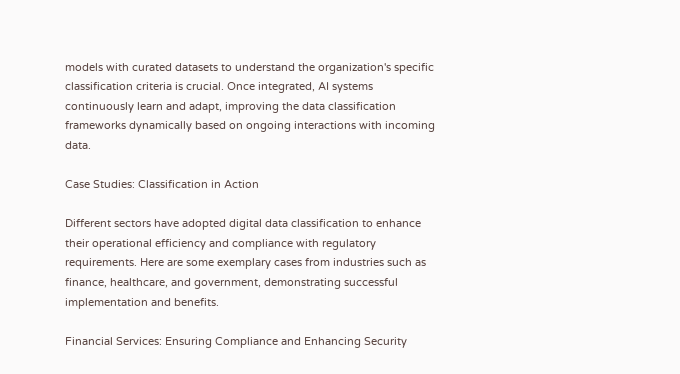models with curated datasets to understand the organization's specific classification criteria is crucial. Once integrated, AI systems continuously learn and adapt, improving the data classification frameworks dynamically based on ongoing interactions with incoming data.

Case Studies: Classification in Action

Different sectors have adopted digital data classification to enhance their operational efficiency and compliance with regulatory requirements. Here are some exemplary cases from industries such as finance, healthcare, and government, demonstrating successful implementation and benefits.

Financial Services: Ensuring Compliance and Enhancing Security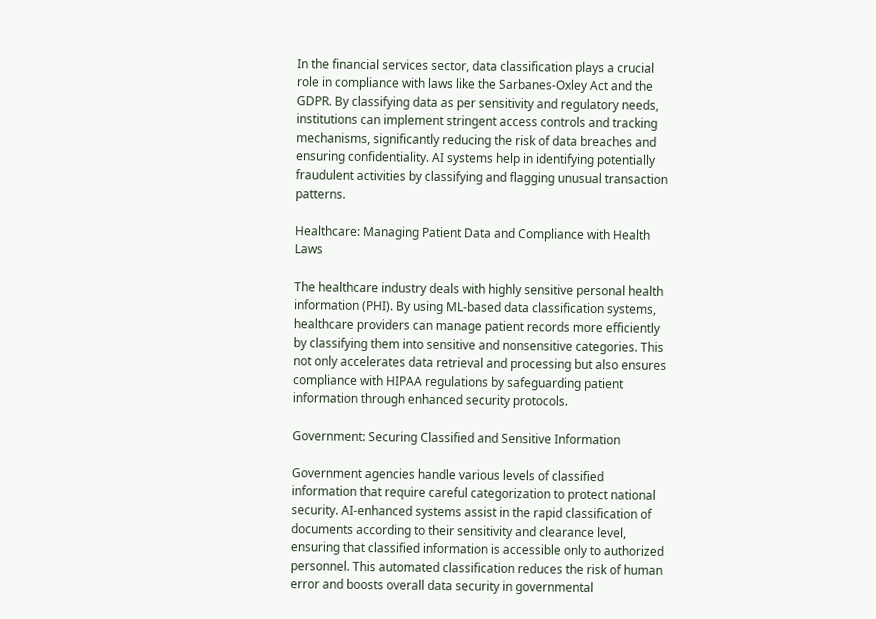In the financial services sector, data classification plays a crucial role in compliance with laws like the Sarbanes-Oxley Act and the GDPR. By classifying data as per sensitivity and regulatory needs, institutions can implement stringent access controls and tracking mechanisms, significantly reducing the risk of data breaches and ensuring confidentiality. AI systems help in identifying potentially fraudulent activities by classifying and flagging unusual transaction patterns.

Healthcare: Managing Patient Data and Compliance with Health Laws

The healthcare industry deals with highly sensitive personal health information (PHI). By using ML-based data classification systems, healthcare providers can manage patient records more efficiently by classifying them into sensitive and nonsensitive categories. This not only accelerates data retrieval and processing but also ensures compliance with HIPAA regulations by safeguarding patient information through enhanced security protocols.

Government: Securing Classified and Sensitive Information

Government agencies handle various levels of classified information that require careful categorization to protect national security. AI-enhanced systems assist in the rapid classification of documents according to their sensitivity and clearance level, ensuring that classified information is accessible only to authorized personnel. This automated classification reduces the risk of human error and boosts overall data security in governmental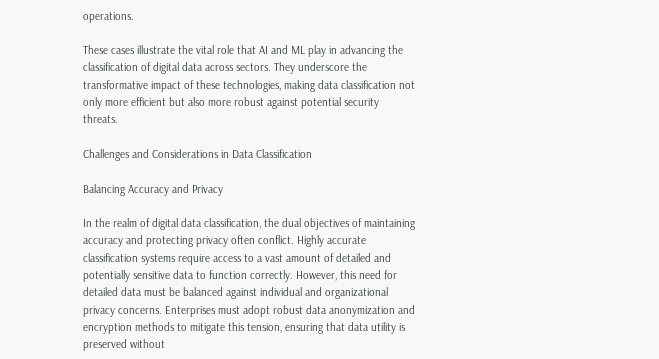operations.

These cases illustrate the vital role that AI and ML play in advancing the classification of digital data across sectors. They underscore the transformative impact of these technologies, making data classification not only more efficient but also more robust against potential security threats.

Challenges and Considerations in Data Classification

Balancing Accuracy and Privacy

In the realm of digital data classification, the dual objectives of maintaining accuracy and protecting privacy often conflict. Highly accurate classification systems require access to a vast amount of detailed and potentially sensitive data to function correctly. However, this need for detailed data must be balanced against individual and organizational privacy concerns. Enterprises must adopt robust data anonymization and encryption methods to mitigate this tension, ensuring that data utility is preserved without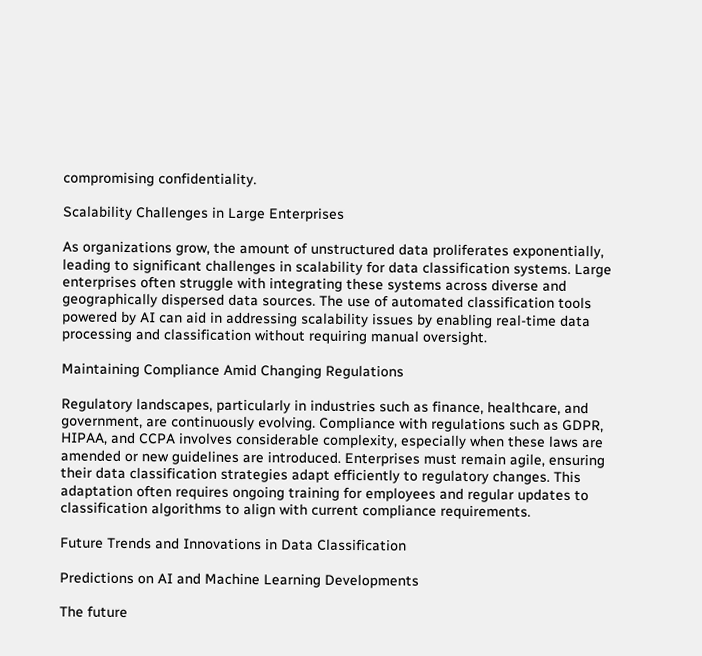compromising confidentiality.

Scalability Challenges in Large Enterprises

As organizations grow, the amount of unstructured data proliferates exponentially, leading to significant challenges in scalability for data classification systems. Large enterprises often struggle with integrating these systems across diverse and geographically dispersed data sources. The use of automated classification tools powered by AI can aid in addressing scalability issues by enabling real-time data processing and classification without requiring manual oversight.

Maintaining Compliance Amid Changing Regulations

Regulatory landscapes, particularly in industries such as finance, healthcare, and government, are continuously evolving. Compliance with regulations such as GDPR, HIPAA, and CCPA involves considerable complexity, especially when these laws are amended or new guidelines are introduced. Enterprises must remain agile, ensuring their data classification strategies adapt efficiently to regulatory changes. This adaptation often requires ongoing training for employees and regular updates to classification algorithms to align with current compliance requirements.

Future Trends and Innovations in Data Classification

Predictions on AI and Machine Learning Developments

The future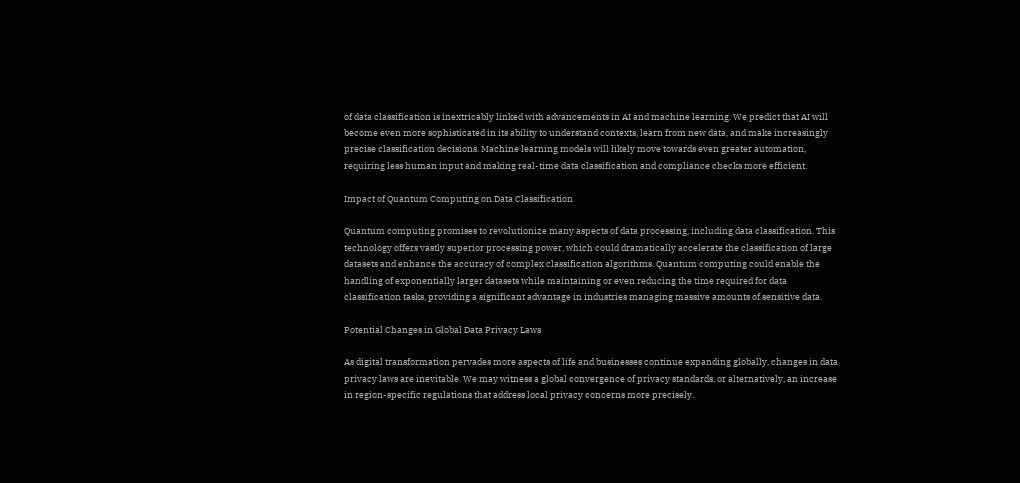of data classification is inextricably linked with advancements in AI and machine learning. We predict that AI will become even more sophisticated in its ability to understand contexts, learn from new data, and make increasingly precise classification decisions. Machine learning models will likely move towards even greater automation, requiring less human input and making real-time data classification and compliance checks more efficient.

Impact of Quantum Computing on Data Classification

Quantum computing promises to revolutionize many aspects of data processing, including data classification. This technology offers vastly superior processing power, which could dramatically accelerate the classification of large datasets and enhance the accuracy of complex classification algorithms. Quantum computing could enable the handling of exponentially larger datasets while maintaining or even reducing the time required for data classification tasks, providing a significant advantage in industries managing massive amounts of sensitive data.

Potential Changes in Global Data Privacy Laws

As digital transformation pervades more aspects of life and businesses continue expanding globally, changes in data privacy laws are inevitable. We may witness a global convergence of privacy standards, or alternatively, an increase in region-specific regulations that address local privacy concerns more precisely.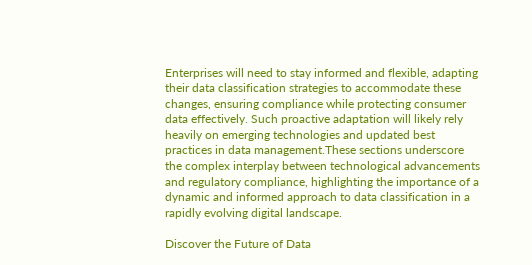Enterprises will need to stay informed and flexible, adapting their data classification strategies to accommodate these changes, ensuring compliance while protecting consumer data effectively. Such proactive adaptation will likely rely heavily on emerging technologies and updated best practices in data management.These sections underscore the complex interplay between technological advancements and regulatory compliance, highlighting the importance of a dynamic and informed approach to data classification in a rapidly evolving digital landscape.

Discover the Future of Data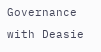Governance with Deasie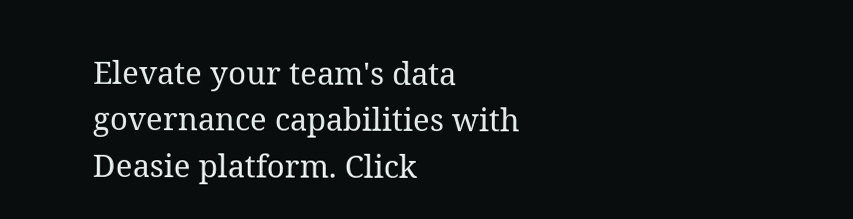Elevate your team's data governance capabilities with Deasie platform. Click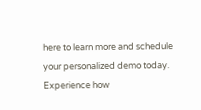here to learn more and schedule your personalized demo today. Experience how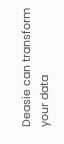Deasie can transform your data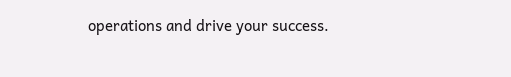operations and drive your success.